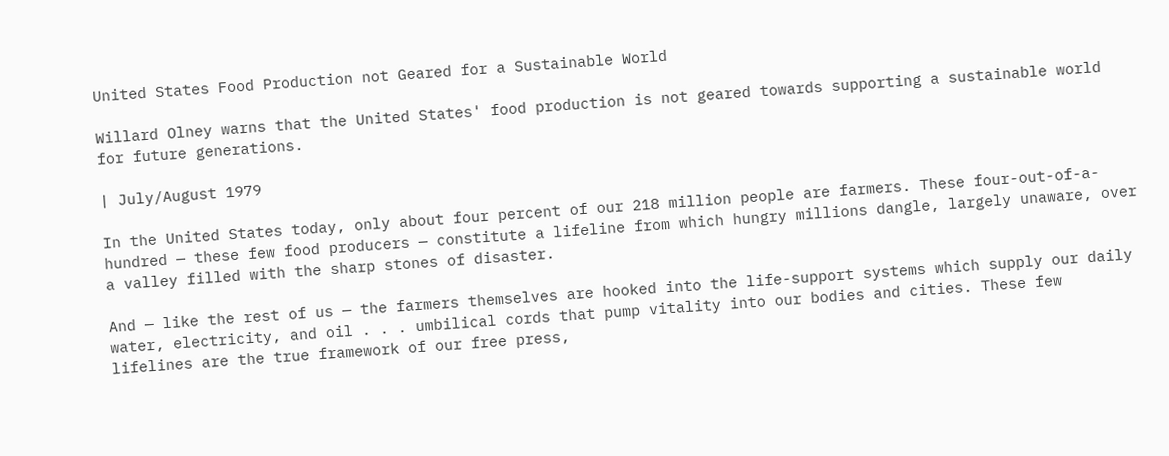United States Food Production not Geared for a Sustainable World

Willard Olney warns that the United States' food production is not geared towards supporting a sustainable world for future generations.

| July/August 1979

In the United States today, only about four percent of our 218 million people are farmers. These four-out-of-a-hundred — these few food producers — constitute a lifeline from which hungry millions dangle, largely unaware, over a valley filled with the sharp stones of disaster.

And — like the rest of us — the farmers themselves are hooked into the life-support systems which supply our daily water, electricity, and oil . . . umbilical cords that pump vitality into our bodies and cities. These few lifelines are the true framework of our free press,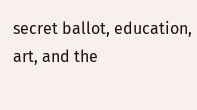secret ballot, education, art, and the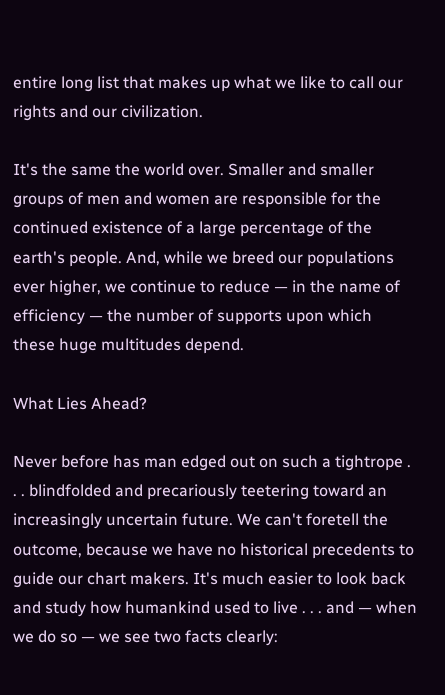entire long list that makes up what we like to call our rights and our civilization.

It's the same the world over. Smaller and smaller groups of men and women are responsible for the continued existence of a large percentage of the earth's people. And, while we breed our populations ever higher, we continue to reduce — in the name of efficiency — the number of supports upon which these huge multitudes depend.

What Lies Ahead?

Never before has man edged out on such a tightrope . . . blindfolded and precariously teetering toward an increasingly uncertain future. We can't foretell the outcome, because we have no historical precedents to guide our chart makers. It's much easier to look back and study how humankind used to live . . . and — when we do so — we see two facts clearly: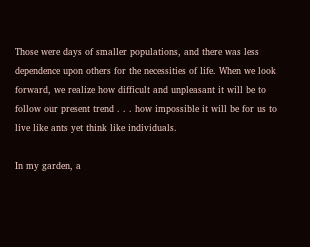Those were days of smaller populations, and there was less dependence upon others for the necessities of life. When we look forward, we realize how difficult and unpleasant it will be to follow our present trend . . . how impossible it will be for us to live like ants yet think like individuals.

In my garden, a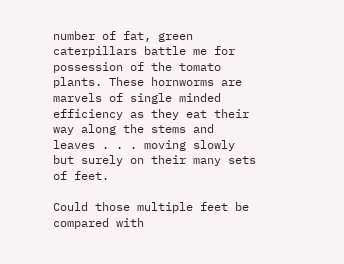number of fat, green caterpillars battle me for possession of the tomato plants. These hornworms are marvels of single minded efficiency as they eat their way along the stems and leaves . . . moving slowly but surely on their many sets of feet.

Could those multiple feet be compared with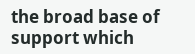the broad base of support which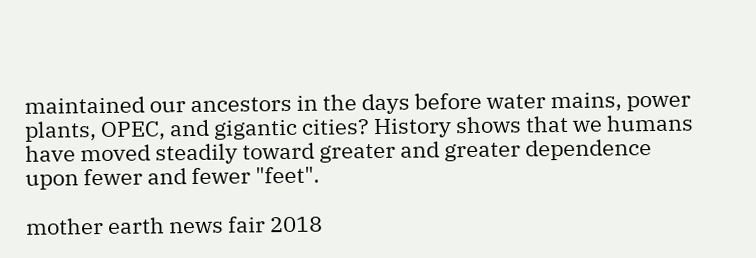maintained our ancestors in the days before water mains, power plants, OPEC, and gigantic cities? History shows that we humans have moved steadily toward greater and greater dependence upon fewer and fewer "feet".

mother earth news fair 2018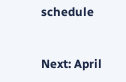schedule


Next: April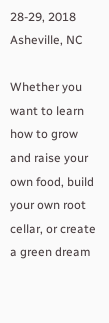28-29, 2018
Asheville, NC

Whether you want to learn how to grow and raise your own food, build your own root cellar, or create a green dream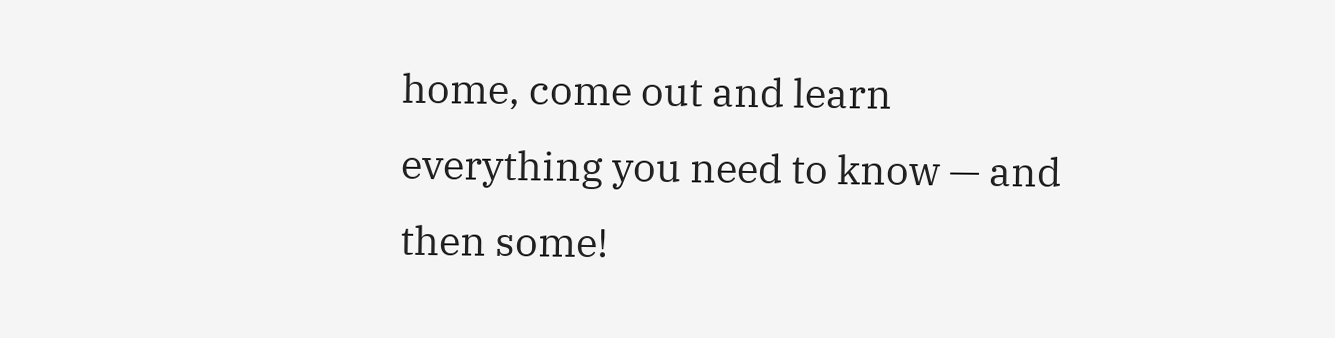home, come out and learn everything you need to know — and then some!